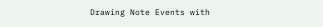Drawing Note Events with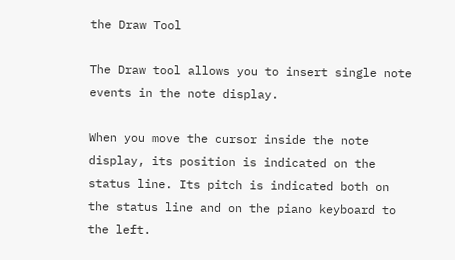the Draw Tool

The Draw tool allows you to insert single note events in the note display.

When you move the cursor inside the note display, its position is indicated on the status line. Its pitch is indicated both on the status line and on the piano keyboard to the left.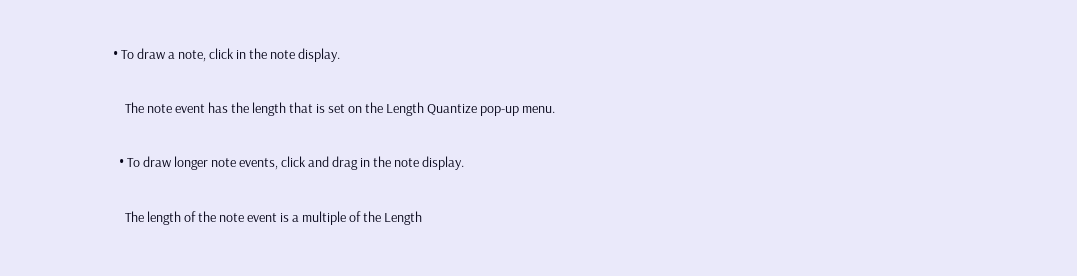• To draw a note, click in the note display.

    The note event has the length that is set on the Length Quantize pop-up menu.

  • To draw longer note events, click and drag in the note display.

    The length of the note event is a multiple of the Length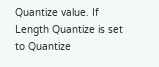Quantize value. If Length Quantize is set to Quantize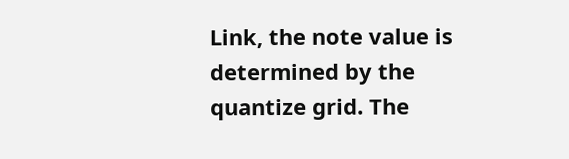Link, the note value is determined by the quantize grid. The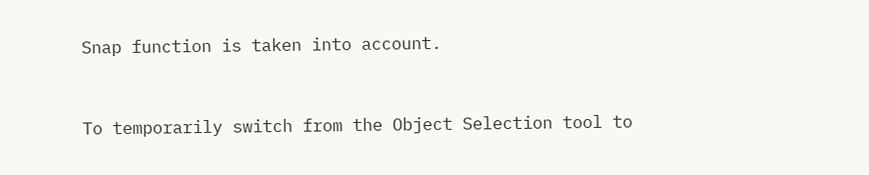Snap function is taken into account.


To temporarily switch from the Object Selection tool to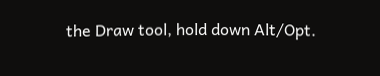the Draw tool, hold down Alt/Opt.